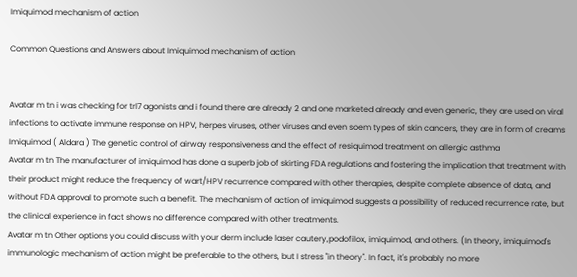Imiquimod mechanism of action

Common Questions and Answers about Imiquimod mechanism of action


Avatar m tn i was checking for trl7 agonists and i found there are already 2 and one marketed already and even generic, they are used on viral infections to activate immune response on HPV, herpes viruses, other viruses and even soem types of skin cancers, they are in form of creams Imiquimod ( Aldara ) The genetic control of airway responsiveness and the effect of resiquimod treatment on allergic asthma
Avatar m tn The manufacturer of imiquimod has done a superb job of skirting FDA regulations and fostering the implication that treatment with their product might reduce the frequency of wart/HPV recurrence compared with other therapies, despite complete absence of data, and without FDA approval to promote such a benefit. The mechanism of action of imiquimod suggests a possibility of reduced recurrence rate, but the clinical experience in fact shows no difference compared with other treatments.
Avatar m tn Other options you could discuss with your derm include laser cautery,podofilox, imiquimod, and others. (In theory, imiquimod's immunologic mechanism of action might be preferable to the others, but I stress "in theory". In fact, it's probably no more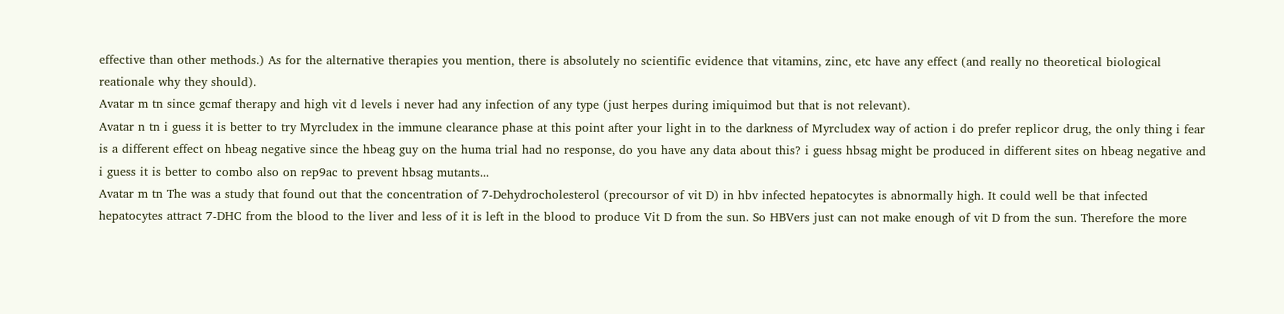effective than other methods.) As for the alternative therapies you mention, there is absolutely no scientific evidence that vitamins, zinc, etc have any effect (and really no theoretical biological reationale why they should).
Avatar m tn since gcmaf therapy and high vit d levels i never had any infection of any type (just herpes during imiquimod but that is not relevant).
Avatar n tn i guess it is better to try Myrcludex in the immune clearance phase at this point after your light in to the darkness of Myrcludex way of action i do prefer replicor drug, the only thing i fear is a different effect on hbeag negative since the hbeag guy on the huma trial had no response, do you have any data about this? i guess hbsag might be produced in different sites on hbeag negative and i guess it is better to combo also on rep9ac to prevent hbsag mutants...
Avatar m tn The was a study that found out that the concentration of 7-Dehydrocholesterol (precoursor of vit D) in hbv infected hepatocytes is abnormally high. It could well be that infected hepatocytes attract 7-DHC from the blood to the liver and less of it is left in the blood to produce Vit D from the sun. So HBVers just can not make enough of vit D from the sun. Therefore the more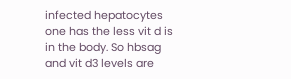infected hepatocytes one has the less vit d is in the body. So hbsag and vit d3 levels are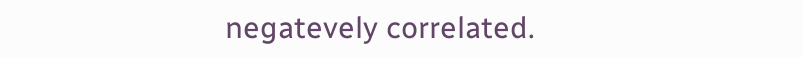negatevely correlated.